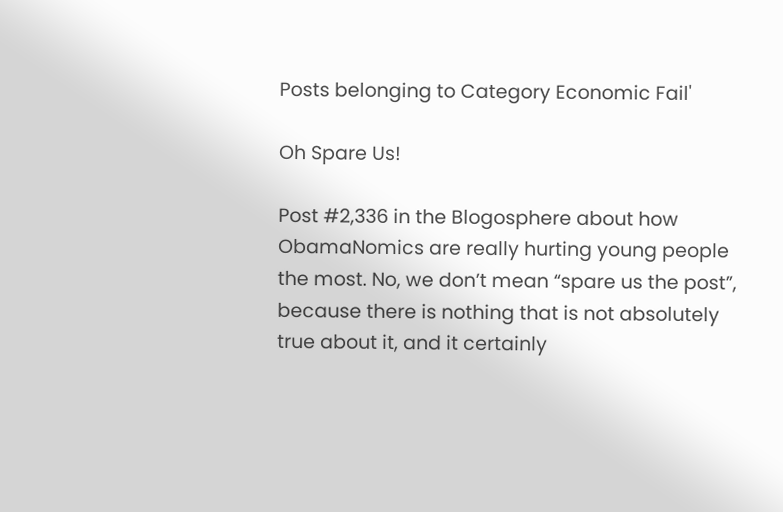Posts belonging to Category Economic Fail'

Oh Spare Us!

Post #2,336 in the Blogosphere about how ObamaNomics are really hurting young people the most. No, we don’t mean “spare us the post”, because there is nothing that is not absolutely true about it, and it certainly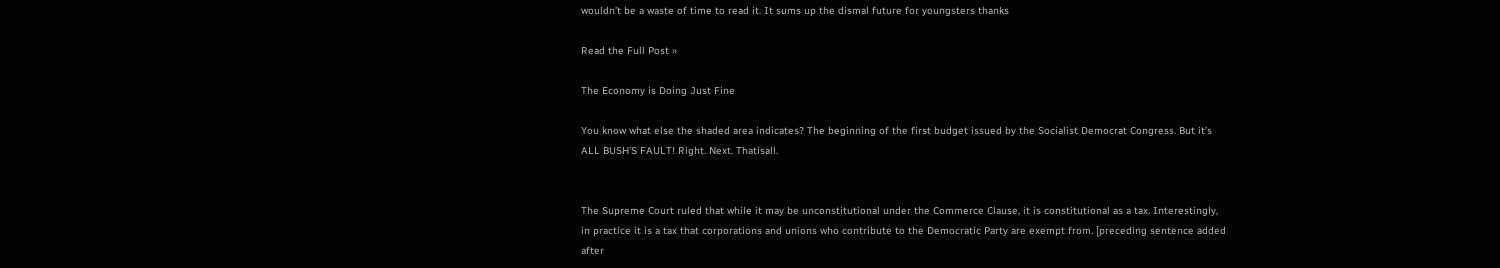wouldn’t be a waste of time to read it. It sums up the dismal future for youngsters thanks

Read the Full Post »

The Economy is Doing Just Fine

You know what else the shaded area indicates? The beginning of the first budget issued by the Socialist Democrat Congress. But it’s ALL BUSH’S FAULT! Right. Next. Thatisall.


The Supreme Court ruled that while it may be unconstitutional under the Commerce Clause, it is constitutional as a tax. Interestingly, in practice it is a tax that corporations and unions who contribute to the Democratic Party are exempt from. [preceding sentence added after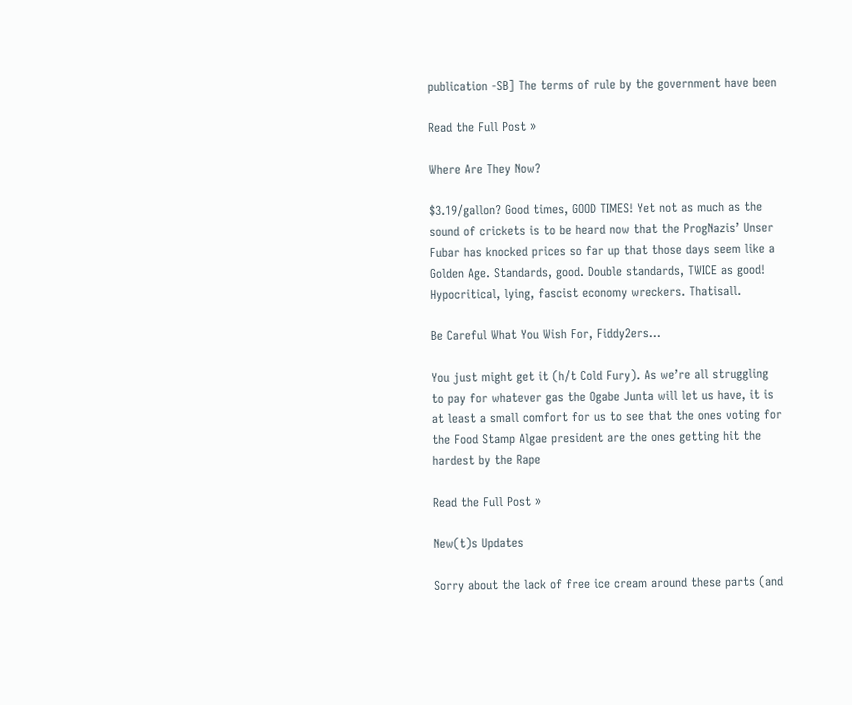publication -SB] The terms of rule by the government have been

Read the Full Post »

Where Are They Now?

$3.19/gallon? Good times, GOOD TIMES! Yet not as much as the sound of crickets is to be heard now that the ProgNazis’ Unser Fubar has knocked prices so far up that those days seem like a Golden Age. Standards, good. Double standards, TWICE as good! Hypocritical, lying, fascist economy wreckers. Thatisall.

Be Careful What You Wish For, Fiddy2ers…

You just might get it (h/t Cold Fury). As we’re all struggling to pay for whatever gas the Ogabe Junta will let us have, it is at least a small comfort for us to see that the ones voting for the Food Stamp Algae president are the ones getting hit the hardest by the Rape

Read the Full Post »

New(t)s Updates

Sorry about the lack of free ice cream around these parts (and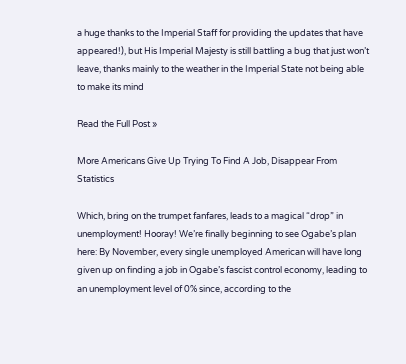a huge thanks to the Imperial Staff for providing the updates that have appeared!), but His Imperial Majesty is still battling a bug that just won’t leave, thanks mainly to the weather in the Imperial State not being able to make its mind

Read the Full Post »

More Americans Give Up Trying To Find A Job, Disappear From Statistics

Which, bring on the trumpet fanfares, leads to a magical “drop” in unemployment! Hooray! We’re finally beginning to see Ogabe’s plan here: By November, every single unemployed American will have long given up on finding a job in Ogabe’s fascist control economy, leading to an unemployment level of 0% since, according to the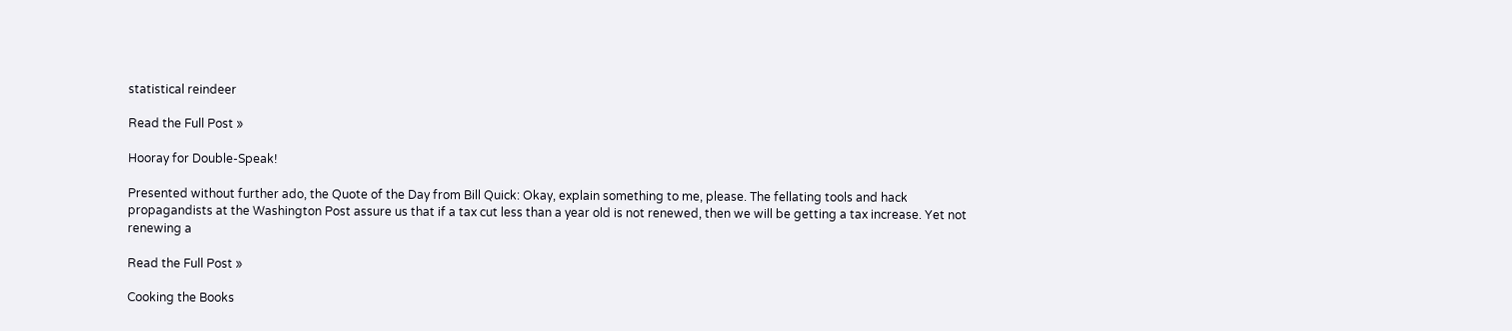statistical reindeer

Read the Full Post »

Hooray for Double-Speak!

Presented without further ado, the Quote of the Day from Bill Quick: Okay, explain something to me, please. The fellating tools and hack propagandists at the Washington Post assure us that if a tax cut less than a year old is not renewed, then we will be getting a tax increase. Yet not renewing a

Read the Full Post »

Cooking the Books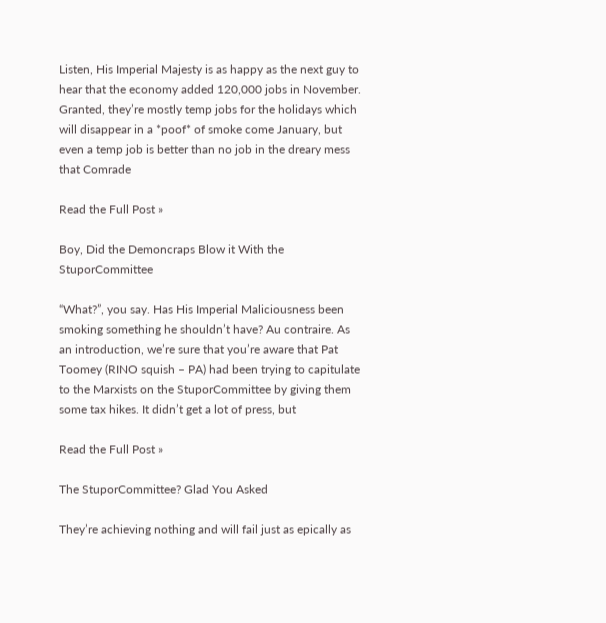Listen, His Imperial Majesty is as happy as the next guy to hear that the economy added 120,000 jobs in November. Granted, they’re mostly temp jobs for the holidays which will disappear in a *poof* of smoke come January, but even a temp job is better than no job in the dreary mess that Comrade

Read the Full Post »

Boy, Did the Demoncraps Blow it With the StuporCommittee

“What?”, you say. Has His Imperial Maliciousness been smoking something he shouldn’t have? Au contraire. As an introduction, we’re sure that you’re aware that Pat Toomey (RINO squish – PA) had been trying to capitulate to the Marxists on the StuporCommittee by giving them some tax hikes. It didn’t get a lot of press, but

Read the Full Post »

The StuporCommittee? Glad You Asked

They’re achieving nothing and will fail just as epically as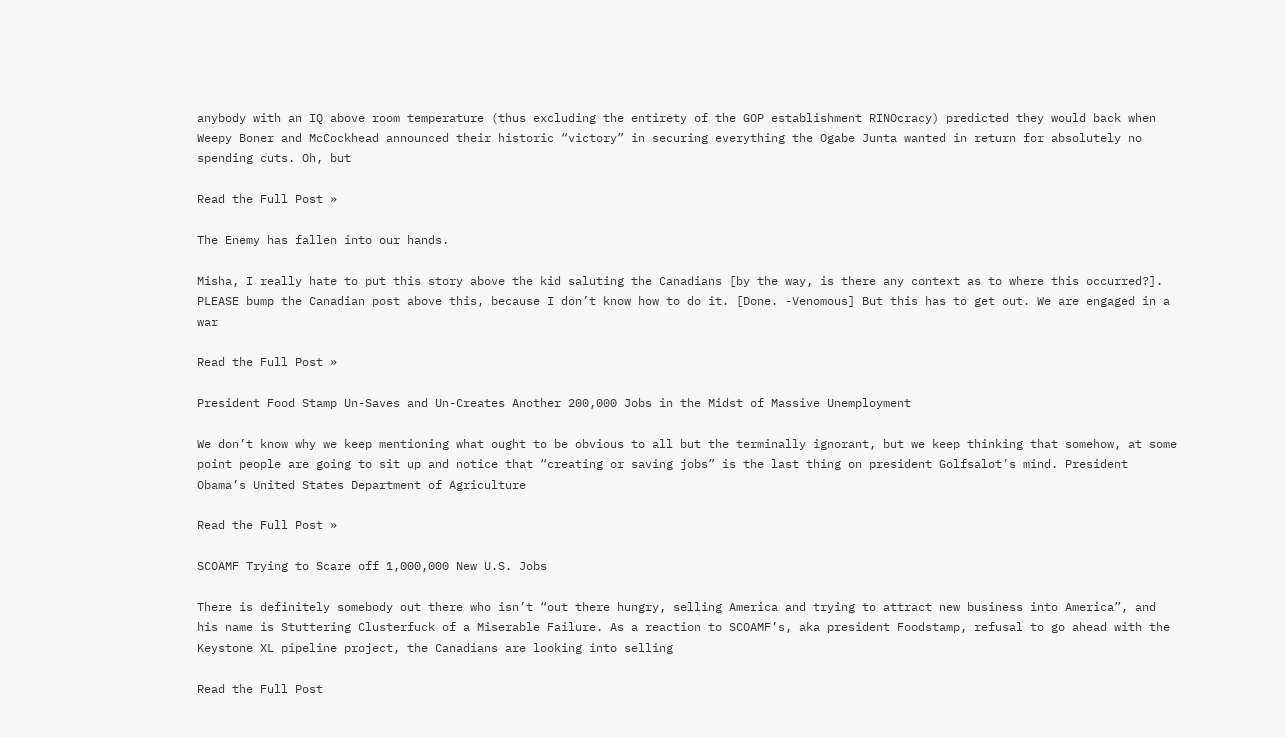anybody with an IQ above room temperature (thus excluding the entirety of the GOP establishment RINOcracy) predicted they would back when Weepy Boner and McCockhead announced their historic “victory” in securing everything the Ogabe Junta wanted in return for absolutely no spending cuts. Oh, but

Read the Full Post »

The Enemy has fallen into our hands.

Misha, I really hate to put this story above the kid saluting the Canadians [by the way, is there any context as to where this occurred?]. PLEASE bump the Canadian post above this, because I don’t know how to do it. [Done. -Venomous] But this has to get out. We are engaged in a war

Read the Full Post »

President Food Stamp Un-Saves and Un-Creates Another 200,000 Jobs in the Midst of Massive Unemployment

We don’t know why we keep mentioning what ought to be obvious to all but the terminally ignorant, but we keep thinking that somehow, at some point people are going to sit up and notice that “creating or saving jobs” is the last thing on president Golfsalot’s mind. President Obama’s United States Department of Agriculture

Read the Full Post »

SCOAMF Trying to Scare off 1,000,000 New U.S. Jobs

There is definitely somebody out there who isn’t “out there hungry, selling America and trying to attract new business into America”, and his name is Stuttering Clusterfuck of a Miserable Failure. As a reaction to SCOAMF’s, aka president Foodstamp, refusal to go ahead with the Keystone XL pipeline project, the Canadians are looking into selling

Read the Full Post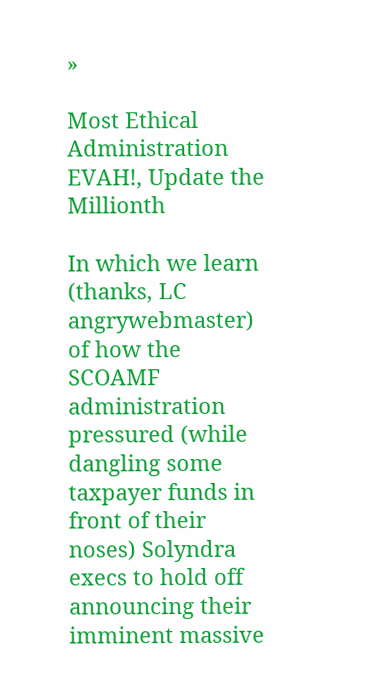»

Most Ethical Administration EVAH!, Update the Millionth

In which we learn (thanks, LC angrywebmaster) of how the SCOAMF administration pressured (while dangling some taxpayer funds in front of their noses) Solyndra execs to hold off announcing their imminent massive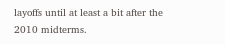layoffs until at least a bit after the 2010 midterms.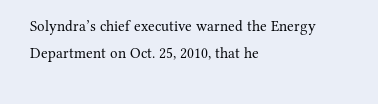Solyndra’s chief executive warned the Energy Department on Oct. 25, 2010, that he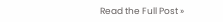Read the Full Post »